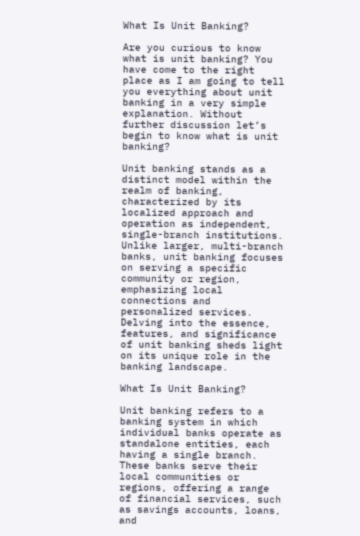What Is Unit Banking?

Are you curious to know what is unit banking? You have come to the right place as I am going to tell you everything about unit banking in a very simple explanation. Without further discussion let’s begin to know what is unit banking?

Unit banking stands as a distinct model within the realm of banking, characterized by its localized approach and operation as independent, single-branch institutions. Unlike larger, multi-branch banks, unit banking focuses on serving a specific community or region, emphasizing local connections and personalized services. Delving into the essence, features, and significance of unit banking sheds light on its unique role in the banking landscape.

What Is Unit Banking?

Unit banking refers to a banking system in which individual banks operate as standalone entities, each having a single branch. These banks serve their local communities or regions, offering a range of financial services, such as savings accounts, loans, and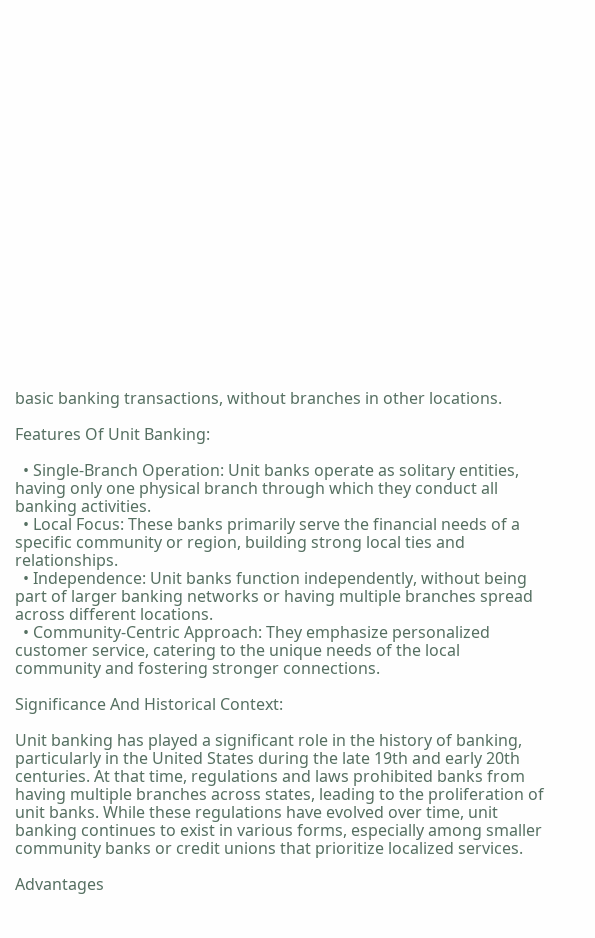basic banking transactions, without branches in other locations.

Features Of Unit Banking:

  • Single-Branch Operation: Unit banks operate as solitary entities, having only one physical branch through which they conduct all banking activities.
  • Local Focus: These banks primarily serve the financial needs of a specific community or region, building strong local ties and relationships.
  • Independence: Unit banks function independently, without being part of larger banking networks or having multiple branches spread across different locations.
  • Community-Centric Approach: They emphasize personalized customer service, catering to the unique needs of the local community and fostering stronger connections.

Significance And Historical Context:

Unit banking has played a significant role in the history of banking, particularly in the United States during the late 19th and early 20th centuries. At that time, regulations and laws prohibited banks from having multiple branches across states, leading to the proliferation of unit banks. While these regulations have evolved over time, unit banking continues to exist in various forms, especially among smaller community banks or credit unions that prioritize localized services.

Advantages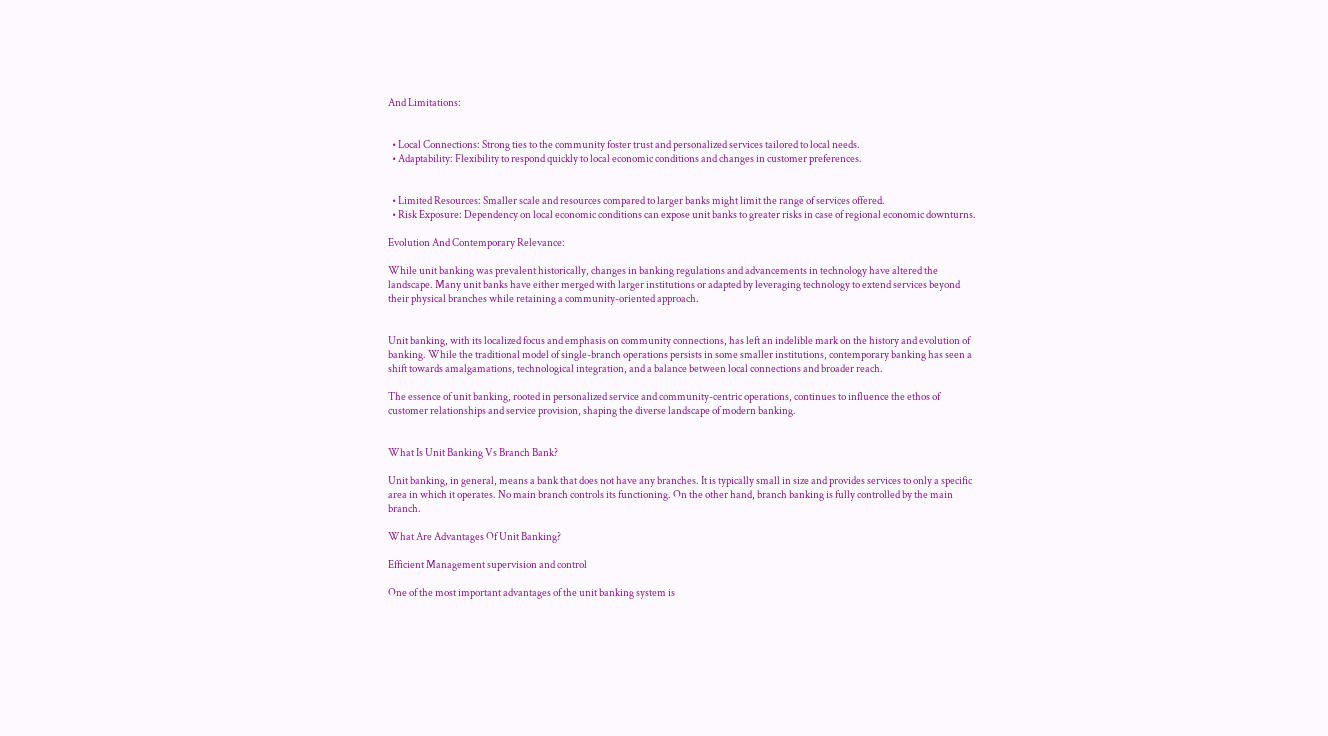And Limitations:


  • Local Connections: Strong ties to the community foster trust and personalized services tailored to local needs.
  • Adaptability: Flexibility to respond quickly to local economic conditions and changes in customer preferences.


  • Limited Resources: Smaller scale and resources compared to larger banks might limit the range of services offered.
  • Risk Exposure: Dependency on local economic conditions can expose unit banks to greater risks in case of regional economic downturns.

Evolution And Contemporary Relevance:

While unit banking was prevalent historically, changes in banking regulations and advancements in technology have altered the landscape. Many unit banks have either merged with larger institutions or adapted by leveraging technology to extend services beyond their physical branches while retaining a community-oriented approach.


Unit banking, with its localized focus and emphasis on community connections, has left an indelible mark on the history and evolution of banking. While the traditional model of single-branch operations persists in some smaller institutions, contemporary banking has seen a shift towards amalgamations, technological integration, and a balance between local connections and broader reach.

The essence of unit banking, rooted in personalized service and community-centric operations, continues to influence the ethos of customer relationships and service provision, shaping the diverse landscape of modern banking.


What Is Unit Banking Vs Branch Bank?

Unit banking, in general, means a bank that does not have any branches. It is typically small in size and provides services to only a specific area in which it operates. No main branch controls its functioning. On the other hand, branch banking is fully controlled by the main branch.

What Are Advantages Of Unit Banking?

Efficient Management supervision and control

One of the most important advantages of the unit banking system is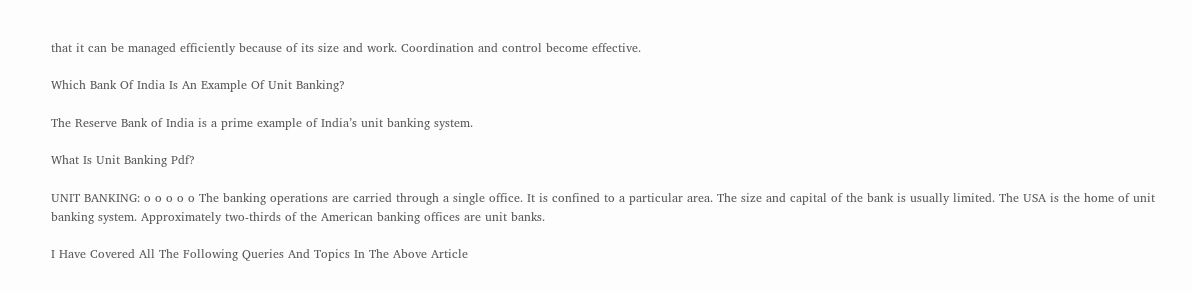that it can be managed efficiently because of its size and work. Coordination and control become effective.

Which Bank Of India Is An Example Of Unit Banking?

The Reserve Bank of India is a prime example of India’s unit banking system.

What Is Unit Banking Pdf?

UNIT BANKING: o o o o o The banking operations are carried through a single office. It is confined to a particular area. The size and capital of the bank is usually limited. The USA is the home of unit banking system. Approximately two-thirds of the American banking offices are unit banks.

I Have Covered All The Following Queries And Topics In The Above Article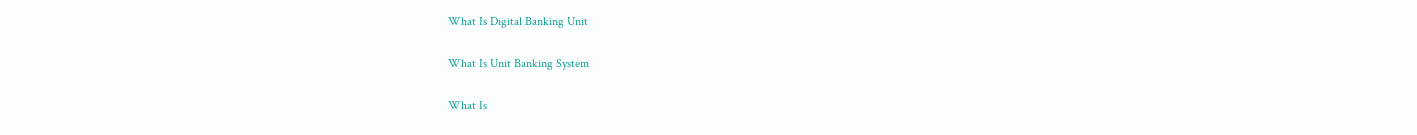What Is Digital Banking Unit

What Is Unit Banking System

What Is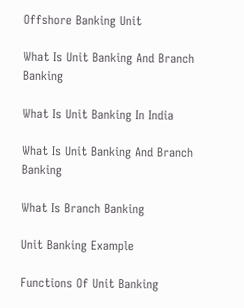Offshore Banking Unit

What Is Unit Banking And Branch Banking

What Is Unit Banking In India

What Is Unit Banking And Branch Banking

What Is Branch Banking

Unit Banking Example

Functions Of Unit Banking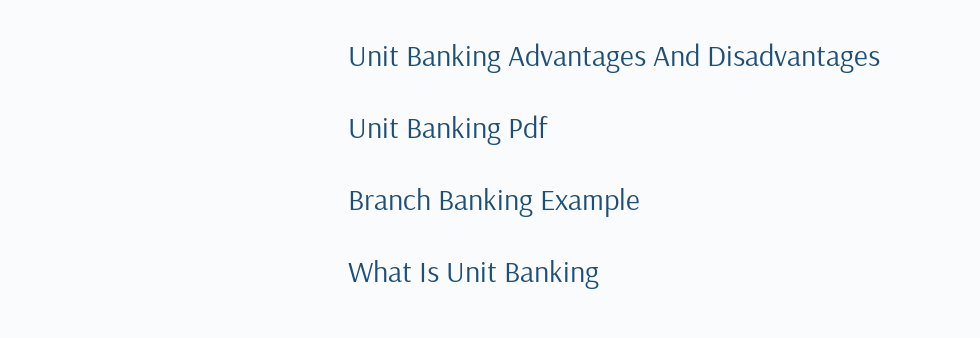Unit Banking Advantages And Disadvantages

Unit Banking Pdf

Branch Banking Example

What Is Unit Banking